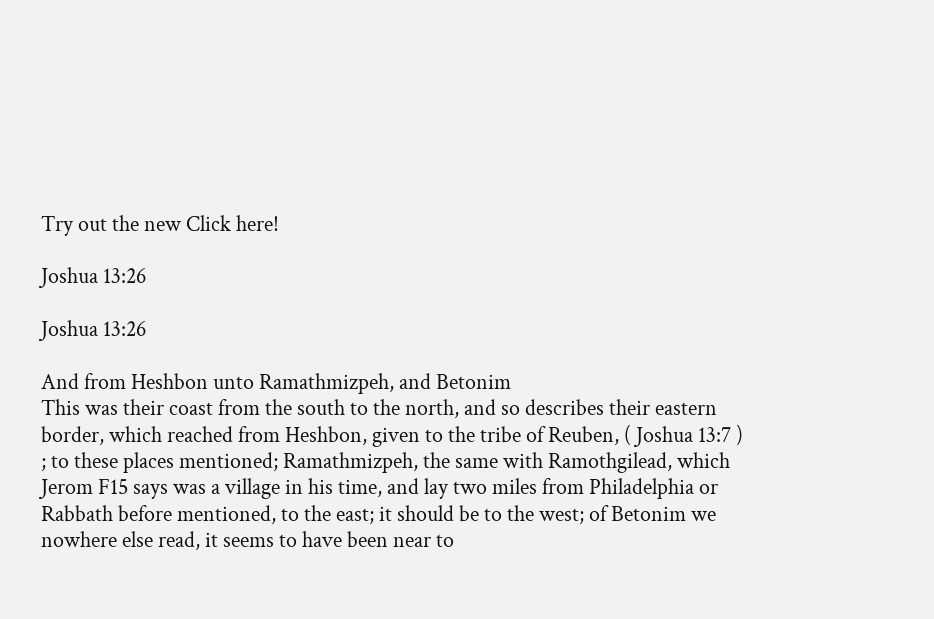Try out the new Click here!

Joshua 13:26

Joshua 13:26

And from Heshbon unto Ramathmizpeh, and Betonim
This was their coast from the south to the north, and so describes their eastern border, which reached from Heshbon, given to the tribe of Reuben, ( Joshua 13:7 ) ; to these places mentioned; Ramathmizpeh, the same with Ramothgilead, which Jerom F15 says was a village in his time, and lay two miles from Philadelphia or Rabbath before mentioned, to the east; it should be to the west; of Betonim we nowhere else read, it seems to have been near to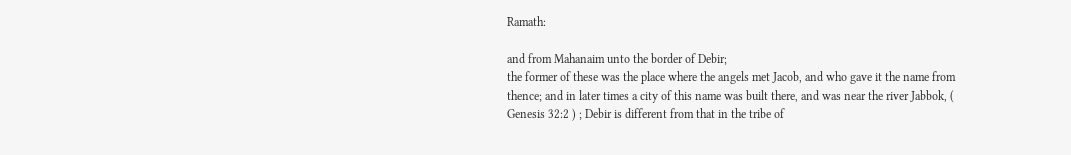Ramath:

and from Mahanaim unto the border of Debir;
the former of these was the place where the angels met Jacob, and who gave it the name from thence; and in later times a city of this name was built there, and was near the river Jabbok, ( Genesis 32:2 ) ; Debir is different from that in the tribe of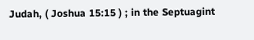Judah, ( Joshua 15:15 ) ; in the Septuagint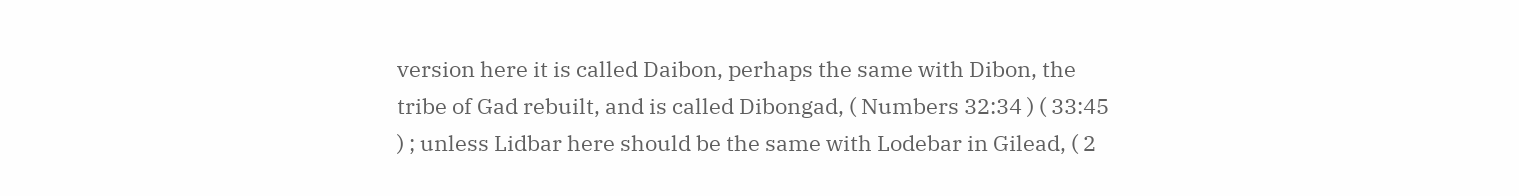version here it is called Daibon, perhaps the same with Dibon, the tribe of Gad rebuilt, and is called Dibongad, ( Numbers 32:34 ) ( 33:45 ) ; unless Lidbar here should be the same with Lodebar in Gilead, ( 2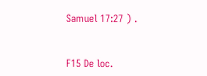Samuel 17:27 ) .


F15 De loc.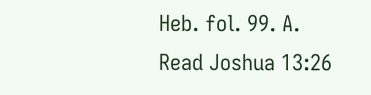Heb. fol. 99. A.
Read Joshua 13:26